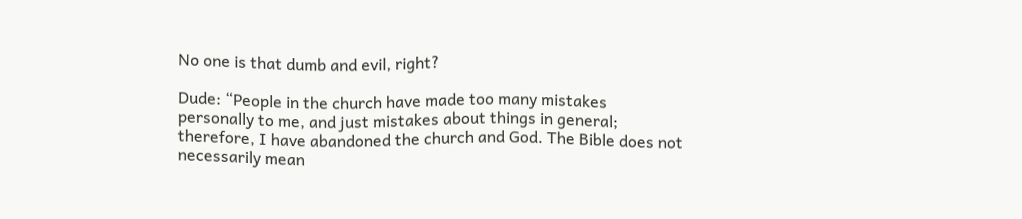No one is that dumb and evil, right?

Dude: “People in the church have made too many mistakes personally to me, and just mistakes about things in general; therefore, I have abandoned the church and God. The Bible does not necessarily mean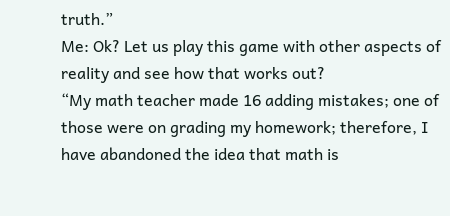truth.”
Me: Ok? Let us play this game with other aspects of reality and see how that works out?
“My math teacher made 16 adding mistakes; one of those were on grading my homework; therefore, I have abandoned the idea that math is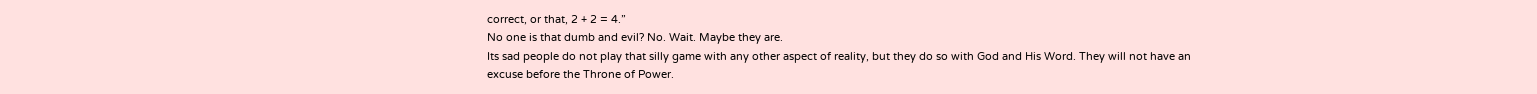correct, or that, 2 + 2 = 4.”
No one is that dumb and evil? No. Wait. Maybe they are.
Its sad people do not play that silly game with any other aspect of reality, but they do so with God and His Word. They will not have an excuse before the Throne of Power.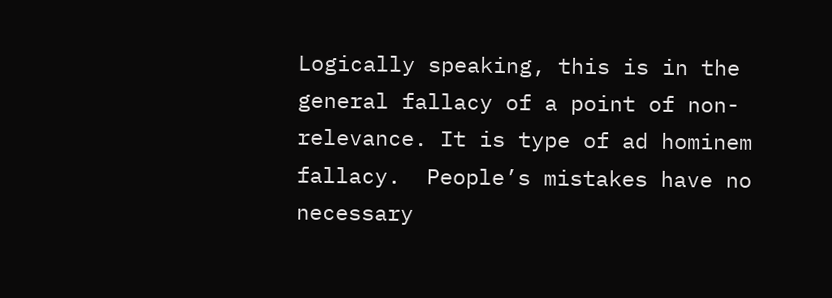Logically speaking, this is in the general fallacy of a point of non-relevance. It is type of ad hominem fallacy.  People’s mistakes have no necessary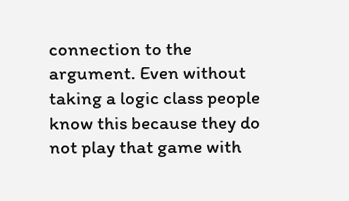connection to the argument. Even without taking a logic class people know this because they do not play that game with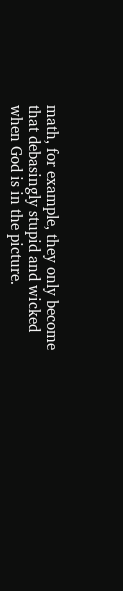math, for example, they only become that debasingly stupid and wicked when God is in the picture.